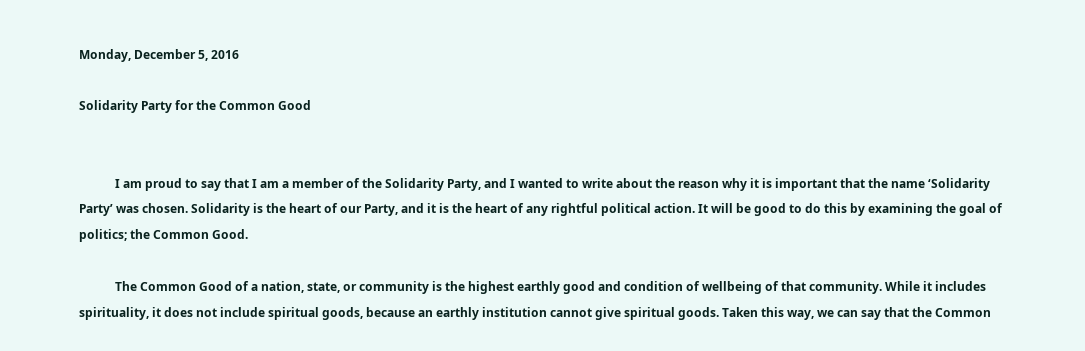Monday, December 5, 2016

Solidarity Party for the Common Good


            I am proud to say that I am a member of the Solidarity Party, and I wanted to write about the reason why it is important that the name ‘Solidarity Party’ was chosen. Solidarity is the heart of our Party, and it is the heart of any rightful political action. It will be good to do this by examining the goal of politics; the Common Good.

            The Common Good of a nation, state, or community is the highest earthly good and condition of wellbeing of that community. While it includes spirituality, it does not include spiritual goods, because an earthly institution cannot give spiritual goods. Taken this way, we can say that the Common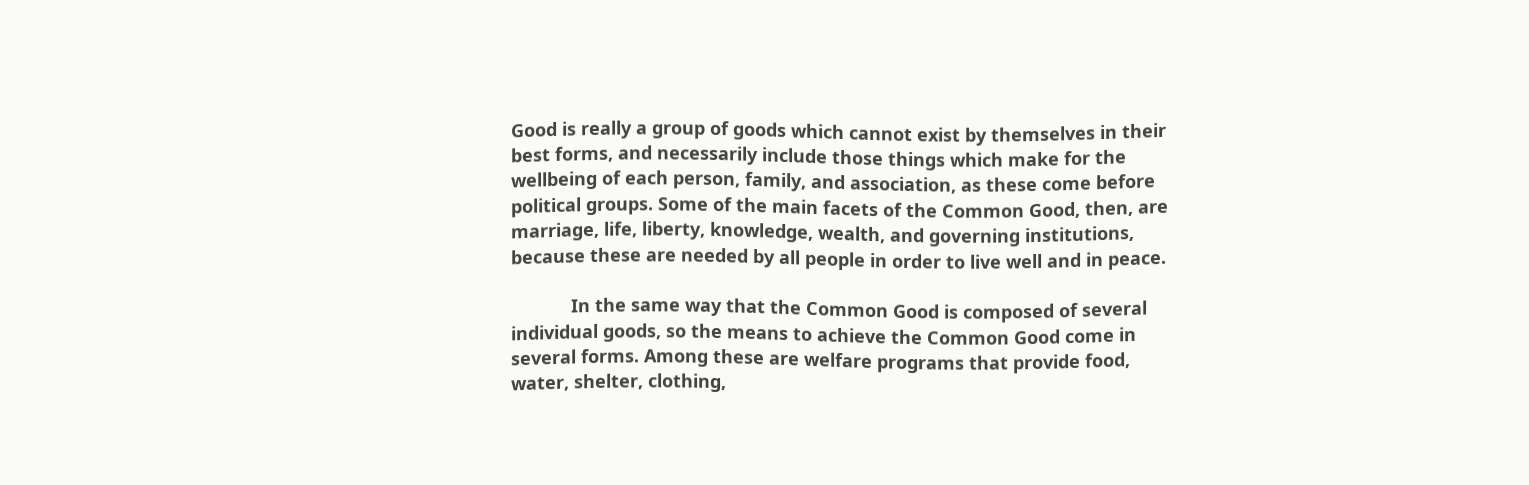Good is really a group of goods which cannot exist by themselves in their best forms, and necessarily include those things which make for the wellbeing of each person, family, and association, as these come before political groups. Some of the main facets of the Common Good, then, are marriage, life, liberty, knowledge, wealth, and governing institutions, because these are needed by all people in order to live well and in peace.

            In the same way that the Common Good is composed of several individual goods, so the means to achieve the Common Good come in several forms. Among these are welfare programs that provide food, water, shelter, clothing,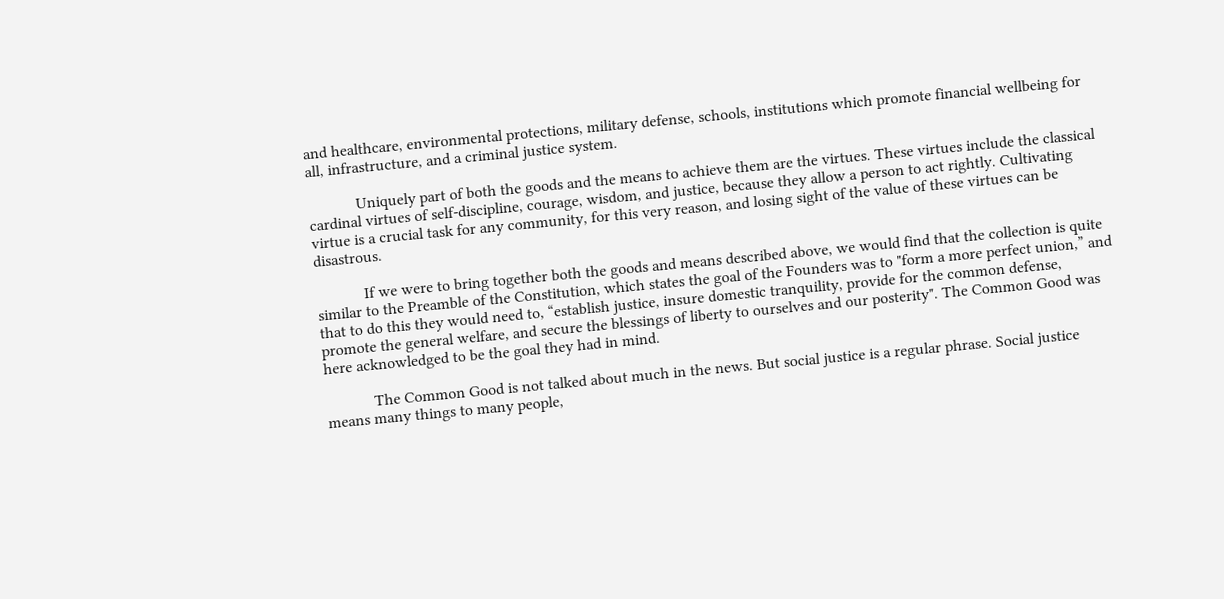and healthcare, environmental protections, military defense, schools, institutions which promote financial wellbeing for all, infrastructure, and a criminal justice system.

            Uniquely part of both the goods and the means to achieve them are the virtues. These virtues include the classical cardinal virtues of self-discipline, courage, wisdom, and justice, because they allow a person to act rightly. Cultivating virtue is a crucial task for any community, for this very reason, and losing sight of the value of these virtues can be disastrous.

            If we were to bring together both the goods and means described above, we would find that the collection is quite similar to the Preamble of the Constitution, which states the goal of the Founders was to "form a more perfect union,” and that to do this they would need to, “establish justice, insure domestic tranquility, provide for the common defense, promote the general welfare, and secure the blessings of liberty to ourselves and our posterity". The Common Good was here acknowledged to be the goal they had in mind.

            The Common Good is not talked about much in the news. But social justice is a regular phrase. Social justice means many things to many people,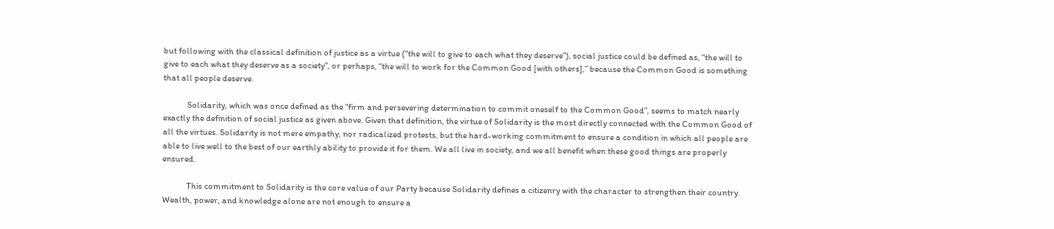but following with the classical definition of justice as a virtue (“the will to give to each what they deserve”), social justice could be defined as, “the will to give to each what they deserve as a society”, or perhaps, “the will to work for the Common Good [with others],” because the Common Good is something that all people deserve.

            Solidarity, which was once defined as the “firm and persevering determination to commit oneself to the Common Good”, seems to match nearly exactly the definition of social justice as given above. Given that definition, the virtue of Solidarity is the most directly connected with the Common Good of all the virtues. Solidarity is not mere empathy, nor radicalized protests, but the hard-working commitment to ensure a condition in which all people are able to live well to the best of our earthly ability to provide it for them. We all live in society, and we all benefit when these good things are properly ensured.

            This commitment to Solidarity is the core value of our Party because Solidarity defines a citizenry with the character to strengthen their country. Wealth, power, and knowledge alone are not enough to ensure a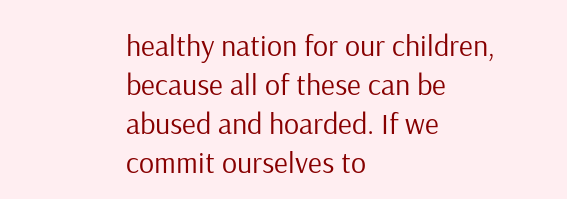healthy nation for our children, because all of these can be abused and hoarded. If we commit ourselves to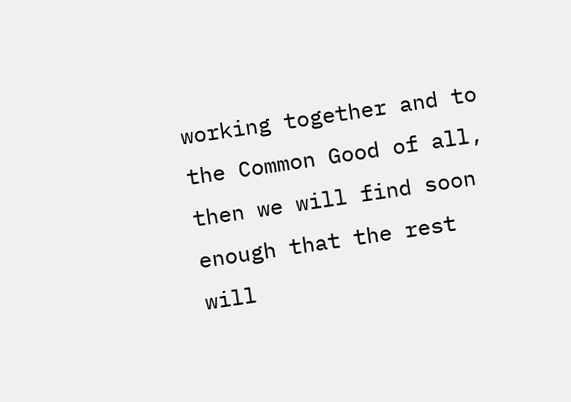working together and to the Common Good of all, then we will find soon enough that the rest will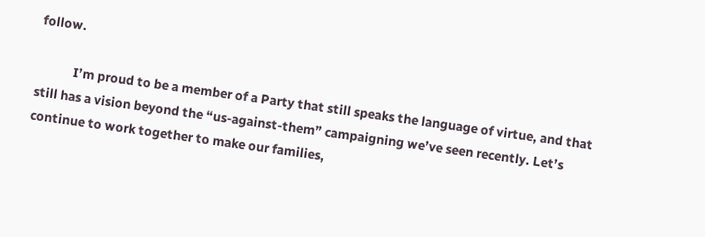follow.

            I’m proud to be a member of a Party that still speaks the language of virtue, and that still has a vision beyond the “us-against-them” campaigning we’ve seen recently. Let’s continue to work together to make our families,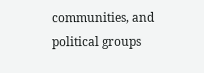communities, and political groups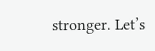stronger. Let’s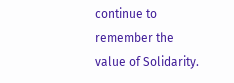continue to remember the value of Solidarity.